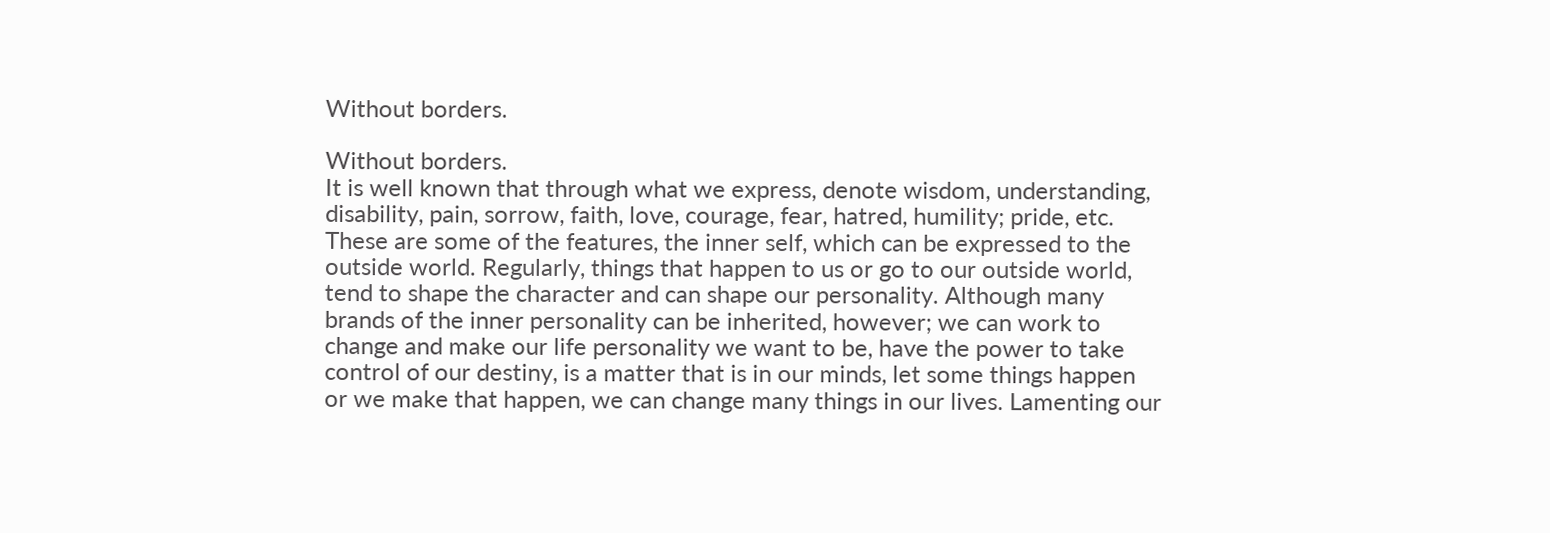Without borders.

Without borders.
It is well known that through what we express, denote wisdom, understanding, disability, pain, sorrow, faith, love, courage, fear, hatred, humility; pride, etc. These are some of the features, the inner self, which can be expressed to the outside world. Regularly, things that happen to us or go to our outside world, tend to shape the character and can shape our personality. Although many brands of the inner personality can be inherited, however; we can work to change and make our life personality we want to be, have the power to take control of our destiny, is a matter that is in our minds, let some things happen or we make that happen, we can change many things in our lives. Lamenting our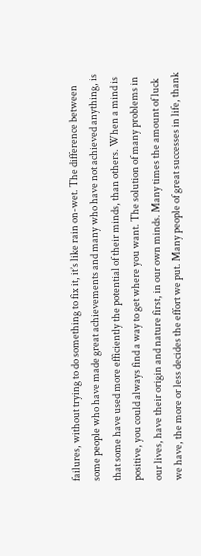failures, without trying to do something to fix it, it’s like rain on-wet. The difference between some people who have made great achievements and many who have not achieved anything, is that some have used more efficiently the potential of their minds, than others. When a mind is positive, you could always find a way to get where you want. The solution of many problems in our lives, have their origin and nature first, in our own minds. Many times the amount of luck we have, the more or less decides the effort we put. Many people of great successes in life, thank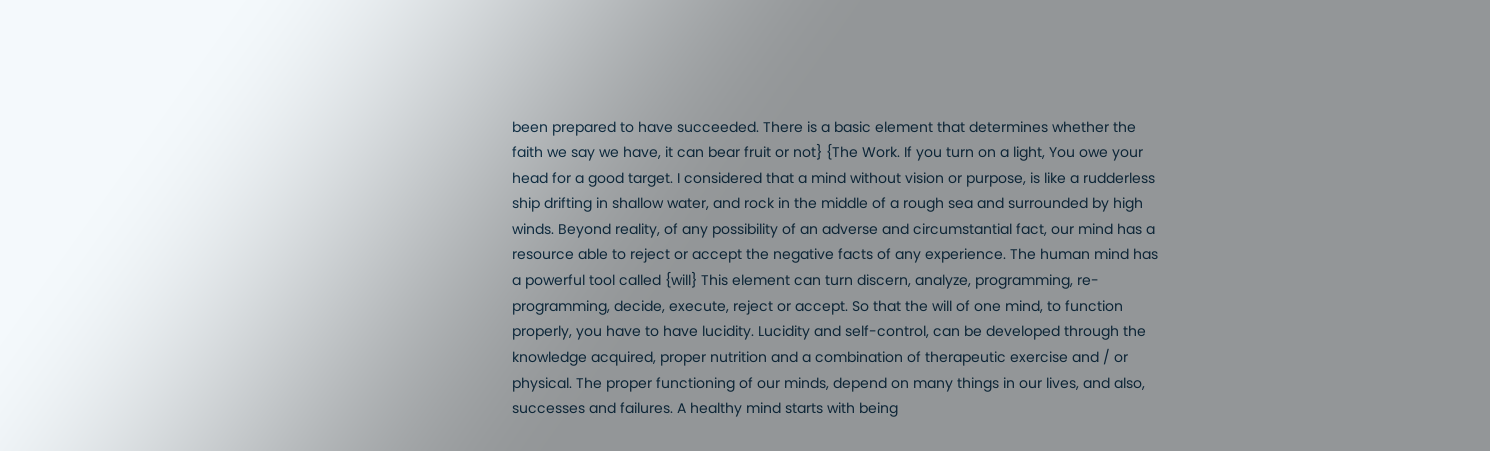been prepared to have succeeded. There is a basic element that determines whether the faith we say we have, it can bear fruit or not} {The Work. If you turn on a light, You owe your head for a good target. I considered that a mind without vision or purpose, is like a rudderless ship drifting in shallow water, and rock in the middle of a rough sea and surrounded by high winds. Beyond reality, of any possibility of an adverse and circumstantial fact, our mind has a resource able to reject or accept the negative facts of any experience. The human mind has a powerful tool called {will} This element can turn discern, analyze, programming, re-programming, decide, execute, reject or accept. So that the will of one mind, to function properly, you have to have lucidity. Lucidity and self-control, can be developed through the knowledge acquired, proper nutrition and a combination of therapeutic exercise and / or physical. The proper functioning of our minds, depend on many things in our lives, and also, successes and failures. A healthy mind starts with being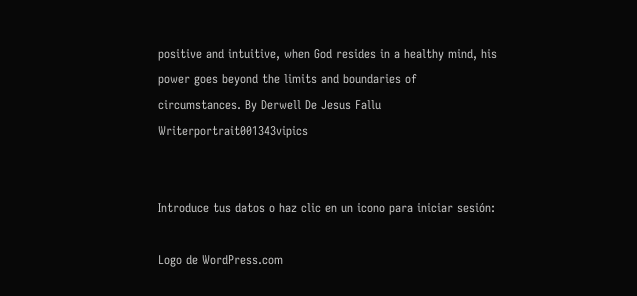positive and intuitive, when God resides in a healthy mind, his power goes beyond the limits and boundaries of circumstances. By Derwell De Jesus Fallu Writerportrait001343vipics


Introduce tus datos o haz clic en un icono para iniciar sesión:

Logo de WordPress.com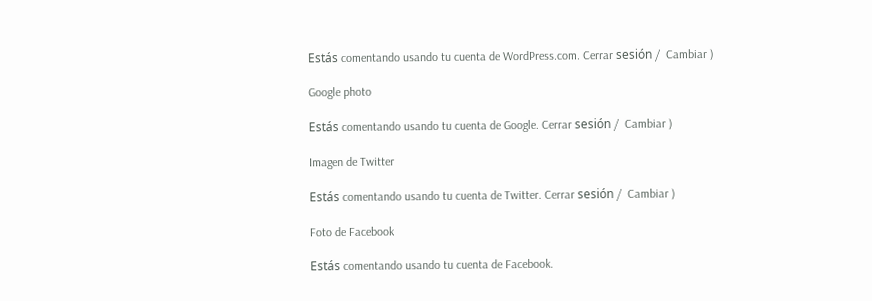Estás comentando usando tu cuenta de WordPress.com. Cerrar sesión /  Cambiar )

Google photo

Estás comentando usando tu cuenta de Google. Cerrar sesión /  Cambiar )

Imagen de Twitter

Estás comentando usando tu cuenta de Twitter. Cerrar sesión /  Cambiar )

Foto de Facebook

Estás comentando usando tu cuenta de Facebook.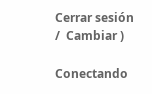Cerrar sesión /  Cambiar )

Conectando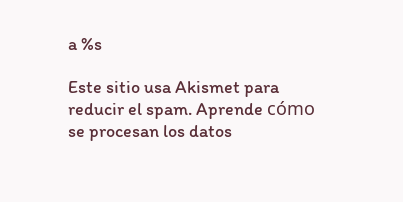a %s

Este sitio usa Akismet para reducir el spam. Aprende cómo se procesan los datos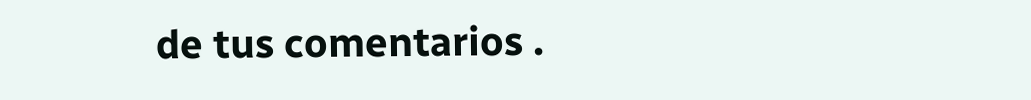de tus comentarios .